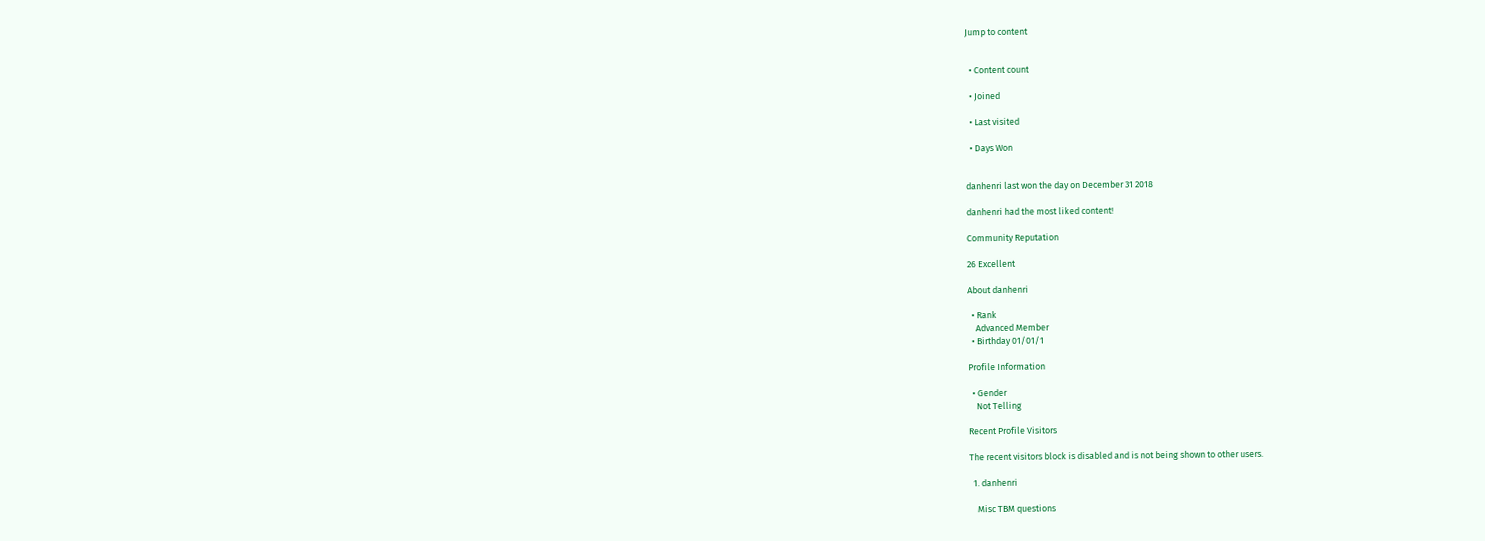Jump to content


  • Content count

  • Joined

  • Last visited

  • Days Won


danhenri last won the day on December 31 2018

danhenri had the most liked content!

Community Reputation

26 Excellent

About danhenri

  • Rank
    Advanced Member
  • Birthday 01/01/1

Profile Information

  • Gender
    Not Telling

Recent Profile Visitors

The recent visitors block is disabled and is not being shown to other users.

  1. danhenri

    Misc TBM questions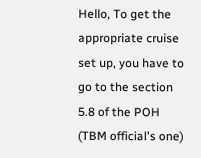Hello, To get the appropriate cruise set up, you have to go to the section 5.8 of the POH (TBM official's one)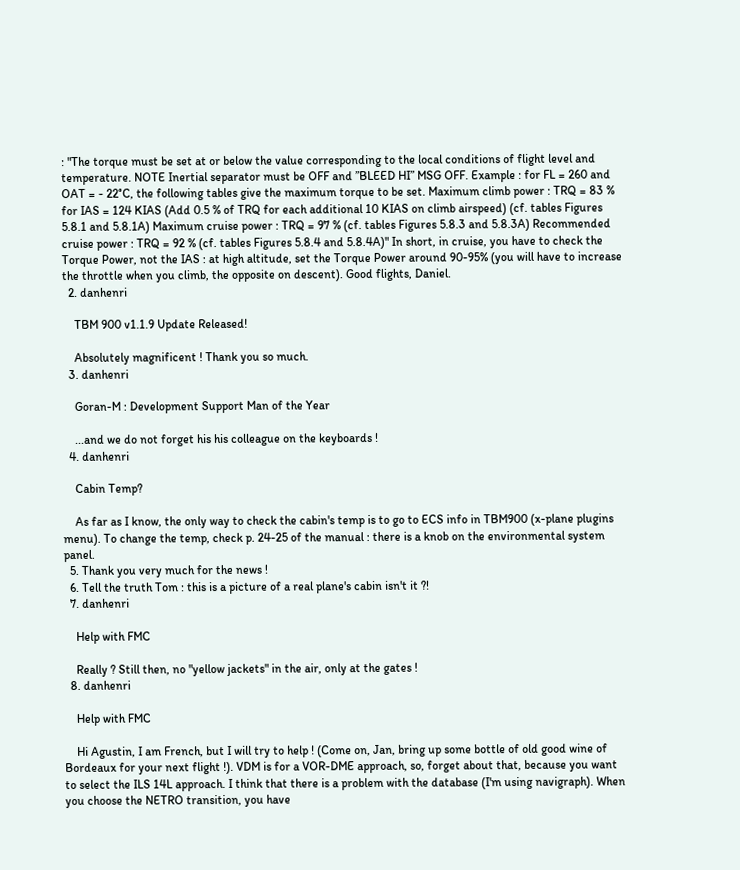: "The torque must be set at or below the value corresponding to the local conditions of flight level and temperature. NOTE Inertial separator must be OFF and ”BLEED HI” MSG OFF. Example : for FL = 260 and OAT = - 22°C, the following tables give the maximum torque to be set. Maximum climb power : TRQ = 83 % for IAS = 124 KIAS (Add 0.5 % of TRQ for each additional 10 KIAS on climb airspeed) (cf. tables Figures 5.8.1 and 5.8.1A) Maximum cruise power : TRQ = 97 % (cf. tables Figures 5.8.3 and 5.8.3A) Recommended cruise power : TRQ = 92 % (cf. tables Figures 5.8.4 and 5.8.4A)" In short, in cruise, you have to check the Torque Power, not the IAS : at high altitude, set the Torque Power around 90-95% (you will have to increase the throttle when you climb, the opposite on descent). Good flights, Daniel.
  2. danhenri

    TBM 900 v1.1.9 Update Released!

    Absolutely magnificent ! Thank you so much.
  3. danhenri

    Goran-M : Development Support Man of the Year

    ...and we do not forget his his colleague on the keyboards !
  4. danhenri

    Cabin Temp?

    As far as I know, the only way to check the cabin's temp is to go to ECS info in TBM900 (x-plane plugins menu). To change the temp, check p. 24-25 of the manual : there is a knob on the environmental system panel.
  5. Thank you very much for the news !
  6. Tell the truth Tom : this is a picture of a real plane's cabin isn't it ?!
  7. danhenri

    Help with FMC

    Really ? Still then, no "yellow jackets" in the air, only at the gates !
  8. danhenri

    Help with FMC

    Hi Agustin, I am French, but I will try to help ! (Come on, Jan, bring up some bottle of old good wine of Bordeaux for your next flight !). VDM is for a VOR-DME approach, so, forget about that, because you want to select the ILS 14L approach. I think that there is a problem with the database (I'm using navigraph). When you choose the NETRO transition, you have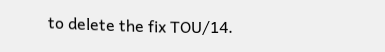to delete the fix TOU/14.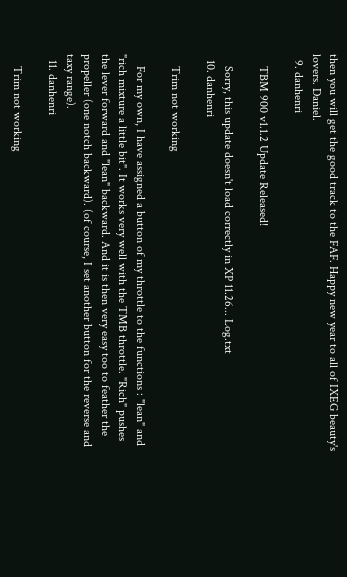then you will get the good track to the FAF. Happy new year to all of IXEG beauty's lovers. Daniel.
  9. danhenri

    TBM 900 v1.1.2 Update Released!

    Sorry, this update doesn't load correctly in XP 11.26... Log.txt
  10. danhenri

    Trim not working

    For my own, I have assigned a button of my throttle to the functions : "lean" and "rich mixture a little bit". It works very well with the TMB throttle. "Rich" pushes the lever forward and "lean" backward. And it is then very easy too to feather the propeller (one notch backward). (of course, I set another button for the reverse and taxy range).
  11. danhenri

    Trim not working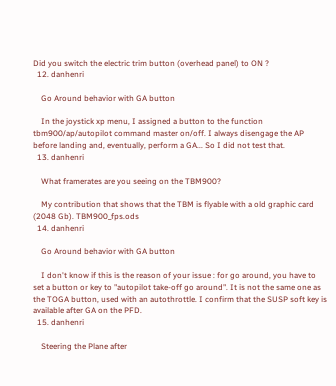Did you switch the electric trim button (overhead panel) to ON ?
  12. danhenri

    Go Around behavior with GA button

    In the joystick xp menu, I assigned a button to the function tbm900/ap/autopilot command master on/off. I always disengage the AP before landing and, eventually, perform a GA... So I did not test that.
  13. danhenri

    What framerates are you seeing on the TBM900?

    My contribution that shows that the TBM is flyable with a old graphic card (2048 Gb). TBM900_fps.ods
  14. danhenri

    Go Around behavior with GA button

    I don't know if this is the reason of your issue : for go around, you have to set a button or key to "autopilot take-off go around". It is not the same one as the TOGA button, used with an autothrottle. I confirm that the SUSP soft key is available after GA on the PFD.
  15. danhenri

    Steering the Plane after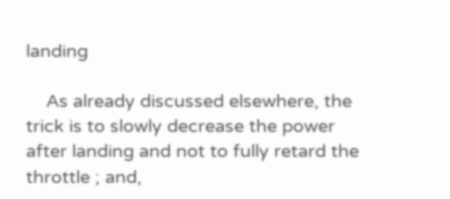landing

    As already discussed elsewhere, the trick is to slowly decrease the power after landing and not to fully retard the throttle ; and,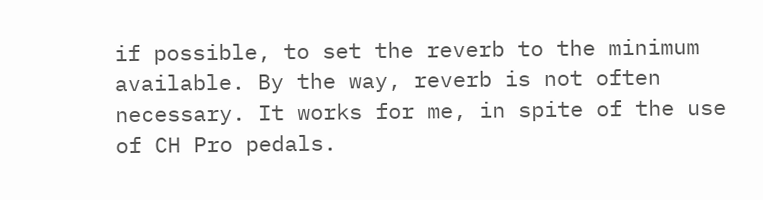if possible, to set the reverb to the minimum available. By the way, reverb is not often necessary. It works for me, in spite of the use of CH Pro pedals.